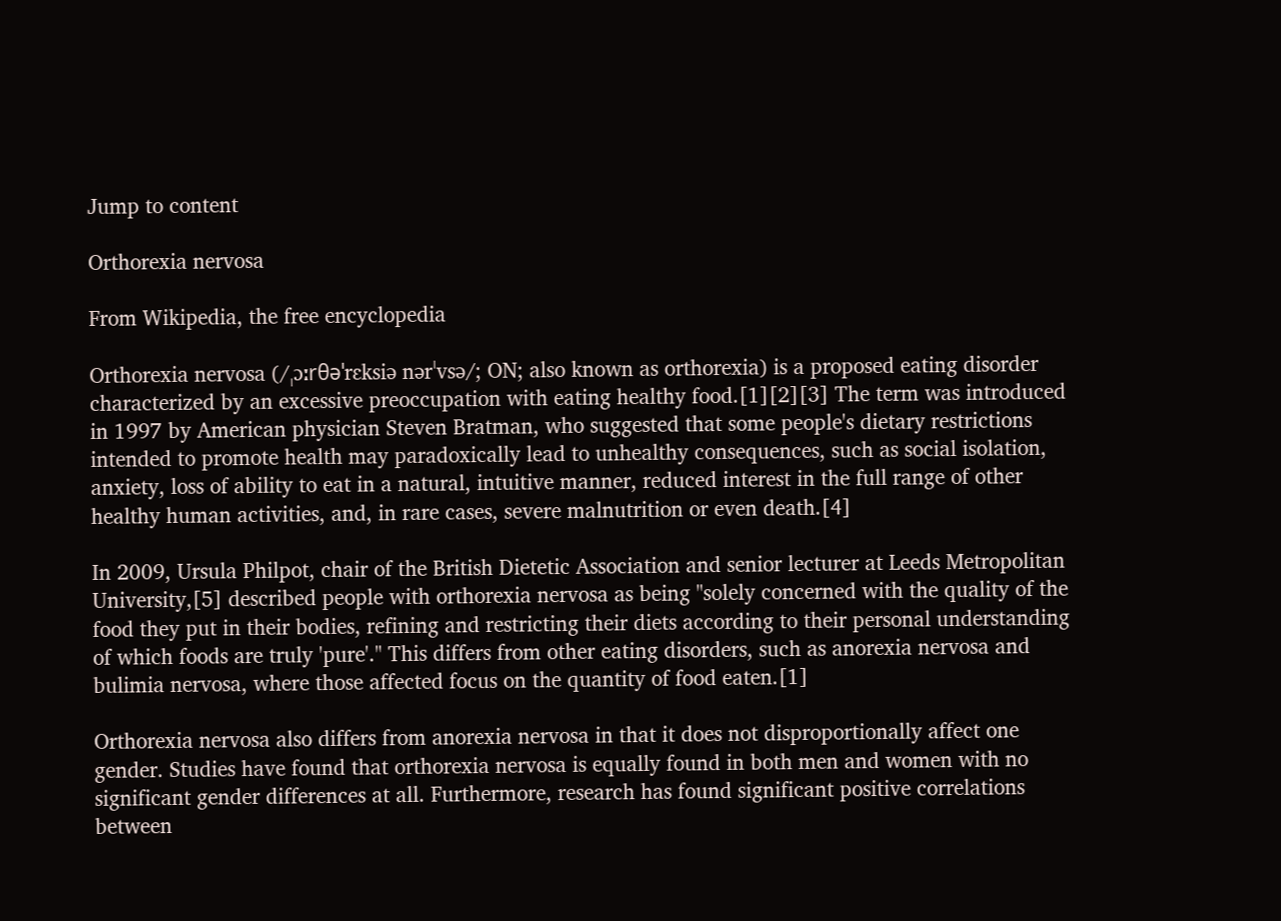Jump to content

Orthorexia nervosa

From Wikipedia, the free encyclopedia

Orthorexia nervosa (/ˌɔːrθəˈrɛksiə nərˈvsə/; ON; also known as orthorexia) is a proposed eating disorder characterized by an excessive preoccupation with eating healthy food.[1][2][3] The term was introduced in 1997 by American physician Steven Bratman, who suggested that some people's dietary restrictions intended to promote health may paradoxically lead to unhealthy consequences, such as social isolation, anxiety, loss of ability to eat in a natural, intuitive manner, reduced interest in the full range of other healthy human activities, and, in rare cases, severe malnutrition or even death.[4]

In 2009, Ursula Philpot, chair of the British Dietetic Association and senior lecturer at Leeds Metropolitan University,[5] described people with orthorexia nervosa as being "solely concerned with the quality of the food they put in their bodies, refining and restricting their diets according to their personal understanding of which foods are truly 'pure'." This differs from other eating disorders, such as anorexia nervosa and bulimia nervosa, where those affected focus on the quantity of food eaten.[1]

Orthorexia nervosa also differs from anorexia nervosa in that it does not disproportionally affect one gender. Studies have found that orthorexia nervosa is equally found in both men and women with no significant gender differences at all. Furthermore, research has found significant positive correlations between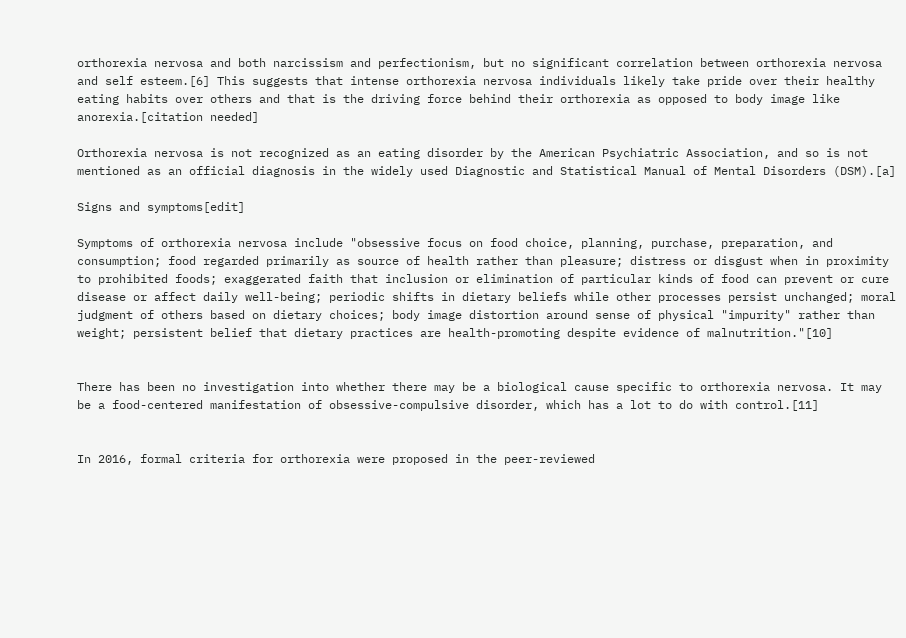orthorexia nervosa and both narcissism and perfectionism, but no significant correlation between orthorexia nervosa and self esteem.[6] This suggests that intense orthorexia nervosa individuals likely take pride over their healthy eating habits over others and that is the driving force behind their orthorexia as opposed to body image like anorexia.[citation needed]

Orthorexia nervosa is not recognized as an eating disorder by the American Psychiatric Association, and so is not mentioned as an official diagnosis in the widely used Diagnostic and Statistical Manual of Mental Disorders (DSM).[a]

Signs and symptoms[edit]

Symptoms of orthorexia nervosa include "obsessive focus on food choice, planning, purchase, preparation, and consumption; food regarded primarily as source of health rather than pleasure; distress or disgust when in proximity to prohibited foods; exaggerated faith that inclusion or elimination of particular kinds of food can prevent or cure disease or affect daily well-being; periodic shifts in dietary beliefs while other processes persist unchanged; moral judgment of others based on dietary choices; body image distortion around sense of physical "impurity" rather than weight; persistent belief that dietary practices are health-promoting despite evidence of malnutrition."[10]


There has been no investigation into whether there may be a biological cause specific to orthorexia nervosa. It may be a food-centered manifestation of obsessive-compulsive disorder, which has a lot to do with control.[11]


In 2016, formal criteria for orthorexia were proposed in the peer-reviewed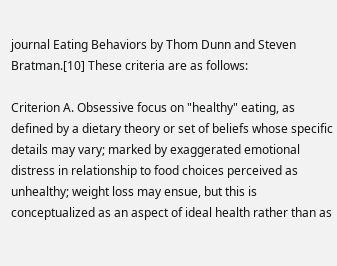journal Eating Behaviors by Thom Dunn and Steven Bratman.[10] These criteria are as follows:

Criterion A. Obsessive focus on "healthy" eating, as defined by a dietary theory or set of beliefs whose specific details may vary; marked by exaggerated emotional distress in relationship to food choices perceived as unhealthy; weight loss may ensue, but this is conceptualized as an aspect of ideal health rather than as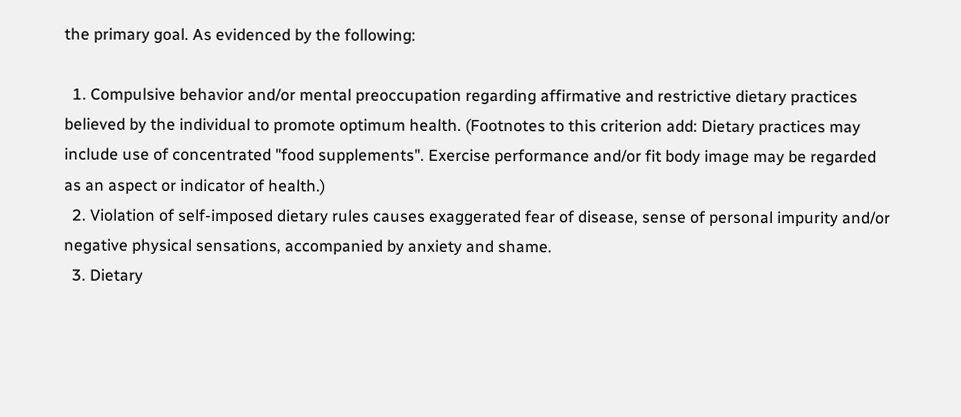the primary goal. As evidenced by the following:

  1. Compulsive behavior and/or mental preoccupation regarding affirmative and restrictive dietary practices believed by the individual to promote optimum health. (Footnotes to this criterion add: Dietary practices may include use of concentrated "food supplements". Exercise performance and/or fit body image may be regarded as an aspect or indicator of health.)
  2. Violation of self-imposed dietary rules causes exaggerated fear of disease, sense of personal impurity and/or negative physical sensations, accompanied by anxiety and shame.
  3. Dietary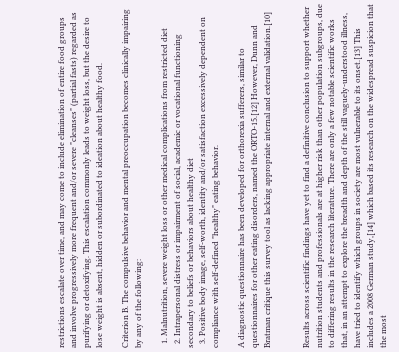restrictions escalate over time, and may come to include elimination of entire food groups and involve progressively more frequent and/or severe "cleanses" (partial fasts) regarded as purifying or detoxifying. This escalation commonly leads to weight loss, but the desire to lose weight is absent, hidden or subordinated to ideation about healthy food.

Criterion B. The compulsive behavior and mental preoccupation becomes clinically impairing by any of the following:

  1. Malnutrition, severe weight loss or other medical complications from restricted diet
  2. Intrapersonal distress or impairment of social, academic or vocational functioning secondary to beliefs or behaviors about healthy diet
  3. Positive body image, self-worth, identity and/or satisfaction excessively dependent on compliance with self-defined "healthy" eating behavior.

A diagnostic questionnaire has been developed for orthorexia sufferers, similar to questionnaires for other eating disorders, named the ORTO-15.[12] However, Dunn and Bratman critique this survey tool as lacking appropriate internal and external validation.[10]


Results across scientific findings have yet to find a definitive conclusion to support whether nutrition students and professionals are at higher risk than other population subgroups, due to differing results in the research literature. There are only a few notable scientific works that, in an attempt to explore the breadth and depth of the still vaguely-understood illness, have tried to identify which groups in society are most vulnerable to its onset.[13] This includes a 2008 German study,[14] which based its research on the widespread suspicion that the most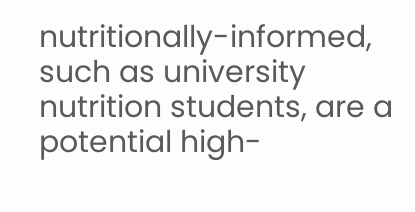nutritionally-informed, such as university nutrition students, are a potential high-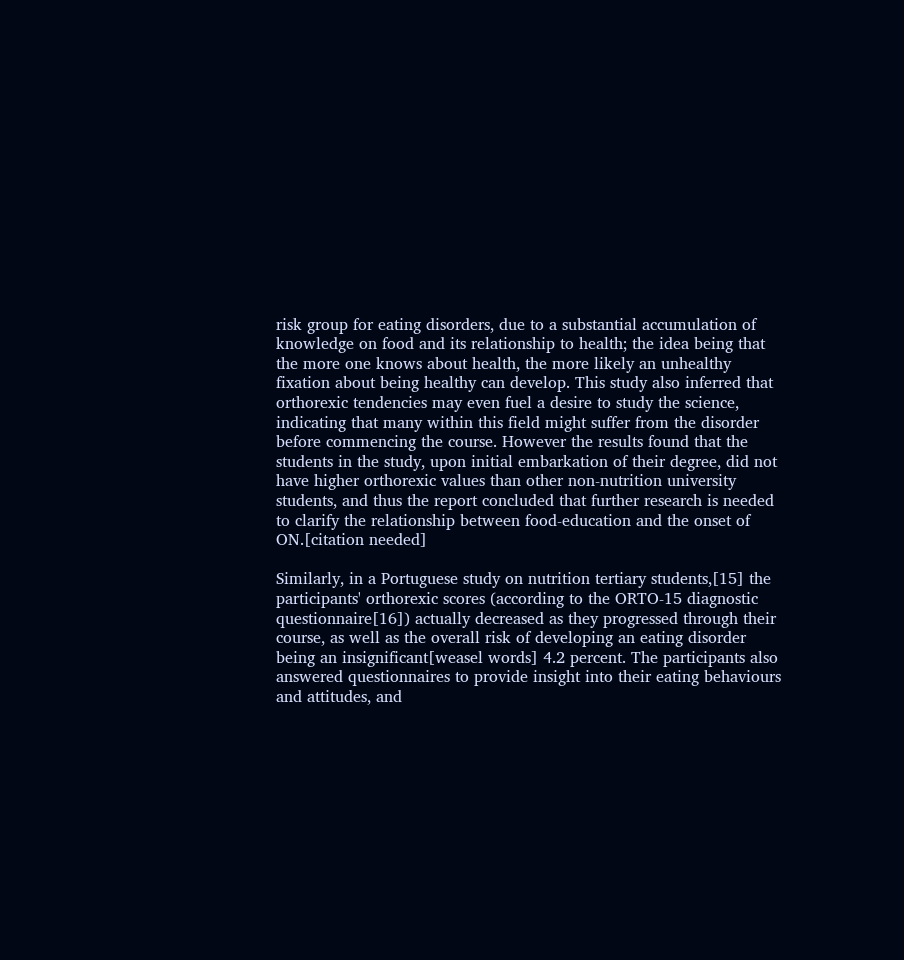risk group for eating disorders, due to a substantial accumulation of knowledge on food and its relationship to health; the idea being that the more one knows about health, the more likely an unhealthy fixation about being healthy can develop. This study also inferred that orthorexic tendencies may even fuel a desire to study the science, indicating that many within this field might suffer from the disorder before commencing the course. However the results found that the students in the study, upon initial embarkation of their degree, did not have higher orthorexic values than other non-nutrition university students, and thus the report concluded that further research is needed to clarify the relationship between food-education and the onset of ON.[citation needed]

Similarly, in a Portuguese study on nutrition tertiary students,[15] the participants' orthorexic scores (according to the ORTO-15 diagnostic questionnaire[16]) actually decreased as they progressed through their course, as well as the overall risk of developing an eating disorder being an insignificant[weasel words] 4.2 percent. The participants also answered questionnaires to provide insight into their eating behaviours and attitudes, and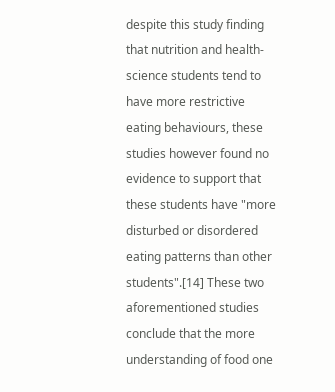despite this study finding that nutrition and health-science students tend to have more restrictive eating behaviours, these studies however found no evidence to support that these students have "more disturbed or disordered eating patterns than other students".[14] These two aforementioned studies conclude that the more understanding of food one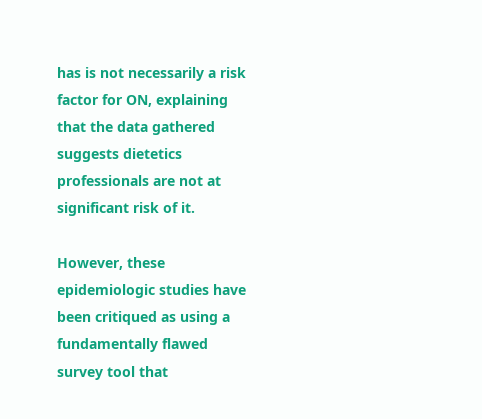has is not necessarily a risk factor for ON, explaining that the data gathered suggests dietetics professionals are not at significant risk of it.

However, these epidemiologic studies have been critiqued as using a fundamentally flawed survey tool that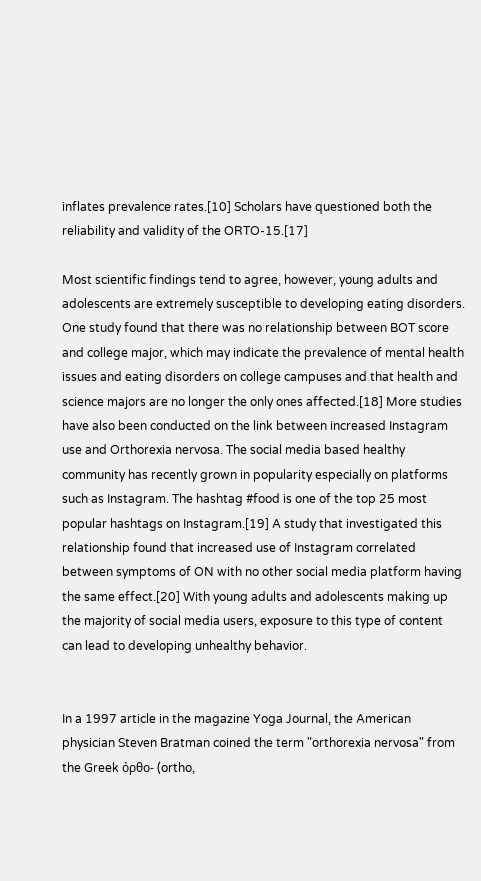inflates prevalence rates.[10] Scholars have questioned both the reliability and validity of the ORTO-15.[17]

Most scientific findings tend to agree, however, young adults and adolescents are extremely susceptible to developing eating disorders. One study found that there was no relationship between BOT score and college major, which may indicate the prevalence of mental health issues and eating disorders on college campuses and that health and science majors are no longer the only ones affected.[18] More studies have also been conducted on the link between increased Instagram use and Orthorexia nervosa. The social media based healthy community has recently grown in popularity especially on platforms such as Instagram. The hashtag #food is one of the top 25 most popular hashtags on Instagram.[19] A study that investigated this relationship found that increased use of Instagram correlated between symptoms of ON with no other social media platform having the same effect.[20] With young adults and adolescents making up the majority of social media users, exposure to this type of content can lead to developing unhealthy behavior.


In a 1997 article in the magazine Yoga Journal, the American physician Steven Bratman coined the term "orthorexia nervosa" from the Greek ὀρθο- (ortho,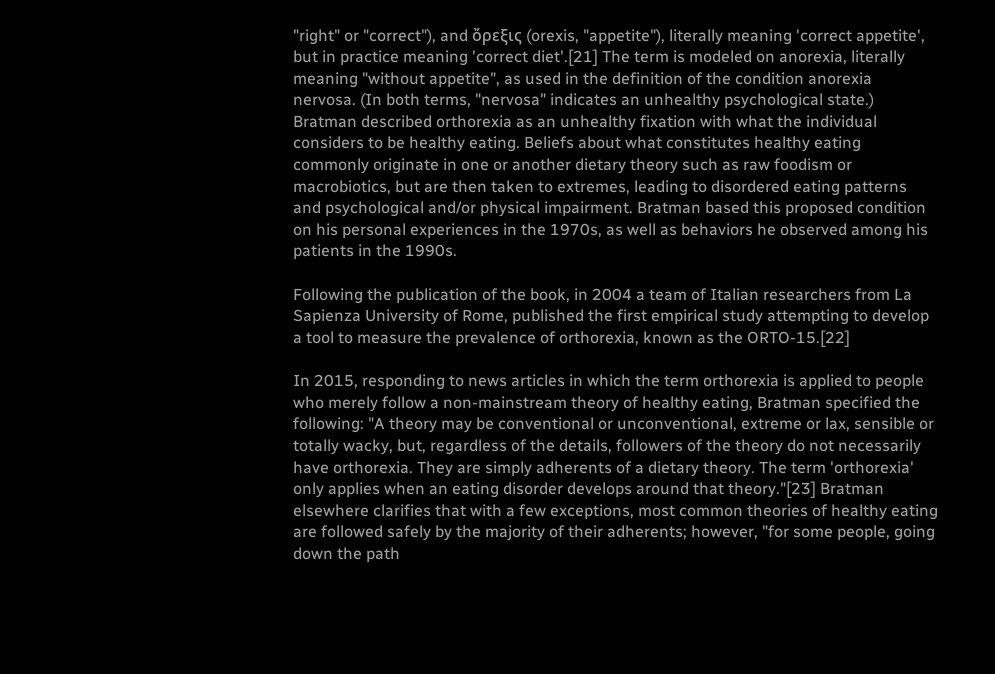"right" or "correct"), and ὄρεξις (orexis, "appetite"), literally meaning 'correct appetite', but in practice meaning 'correct diet'.[21] The term is modeled on anorexia, literally meaning "without appetite", as used in the definition of the condition anorexia nervosa. (In both terms, "nervosa" indicates an unhealthy psychological state.) Bratman described orthorexia as an unhealthy fixation with what the individual considers to be healthy eating. Beliefs about what constitutes healthy eating commonly originate in one or another dietary theory such as raw foodism or macrobiotics, but are then taken to extremes, leading to disordered eating patterns and psychological and/or physical impairment. Bratman based this proposed condition on his personal experiences in the 1970s, as well as behaviors he observed among his patients in the 1990s.

Following the publication of the book, in 2004 a team of Italian researchers from La Sapienza University of Rome, published the first empirical study attempting to develop a tool to measure the prevalence of orthorexia, known as the ORTO-15.[22]

In 2015, responding to news articles in which the term orthorexia is applied to people who merely follow a non-mainstream theory of healthy eating, Bratman specified the following: "A theory may be conventional or unconventional, extreme or lax, sensible or totally wacky, but, regardless of the details, followers of the theory do not necessarily have orthorexia. They are simply adherents of a dietary theory. The term 'orthorexia' only applies when an eating disorder develops around that theory."[23] Bratman elsewhere clarifies that with a few exceptions, most common theories of healthy eating are followed safely by the majority of their adherents; however, "for some people, going down the path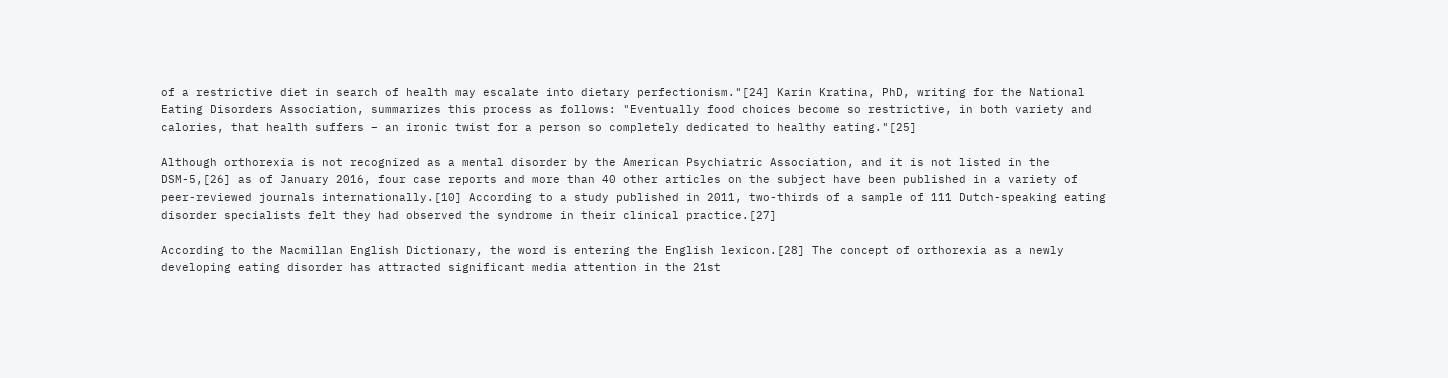of a restrictive diet in search of health may escalate into dietary perfectionism."[24] Karin Kratina, PhD, writing for the National Eating Disorders Association, summarizes this process as follows: "Eventually food choices become so restrictive, in both variety and calories, that health suffers – an ironic twist for a person so completely dedicated to healthy eating."[25]

Although orthorexia is not recognized as a mental disorder by the American Psychiatric Association, and it is not listed in the DSM-5,[26] as of January 2016, four case reports and more than 40 other articles on the subject have been published in a variety of peer-reviewed journals internationally.[10] According to a study published in 2011, two-thirds of a sample of 111 Dutch-speaking eating disorder specialists felt they had observed the syndrome in their clinical practice.[27]

According to the Macmillan English Dictionary, the word is entering the English lexicon.[28] The concept of orthorexia as a newly developing eating disorder has attracted significant media attention in the 21st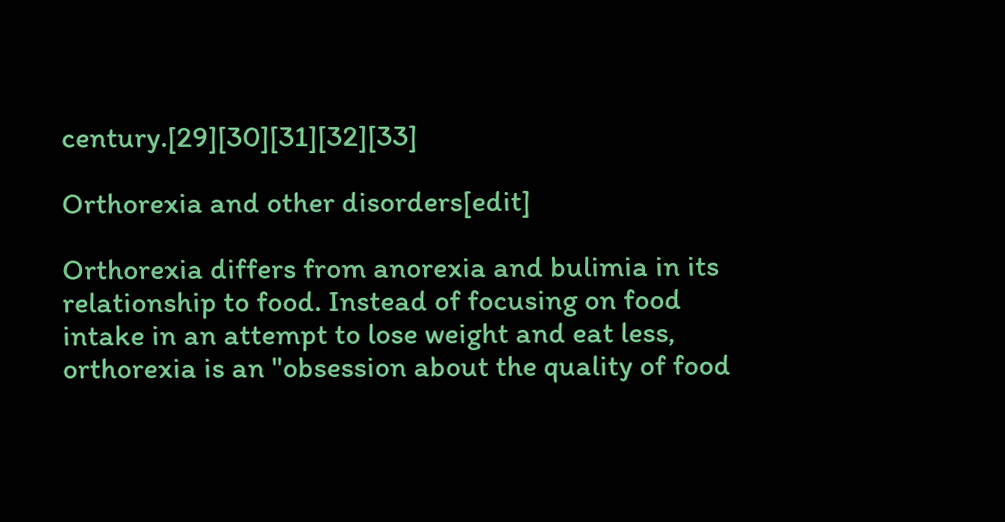century.[29][30][31][32][33]

Orthorexia and other disorders[edit]

Orthorexia differs from anorexia and bulimia in its relationship to food. Instead of focusing on food intake in an attempt to lose weight and eat less, orthorexia is an "obsession about the quality of food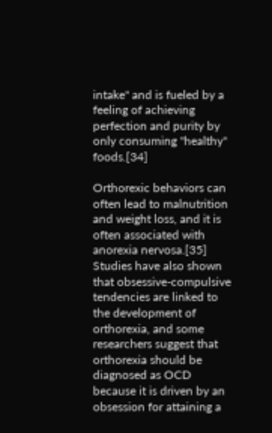intake" and is fueled by a feeling of achieving perfection and purity by only consuming "healthy" foods.[34]

Orthorexic behaviors can often lead to malnutrition and weight loss, and it is often associated with anorexia nervosa.[35] Studies have also shown that obsessive-compulsive tendencies are linked to the development of orthorexia, and some researchers suggest that orthorexia should be diagnosed as OCD because it is driven by an obsession for attaining a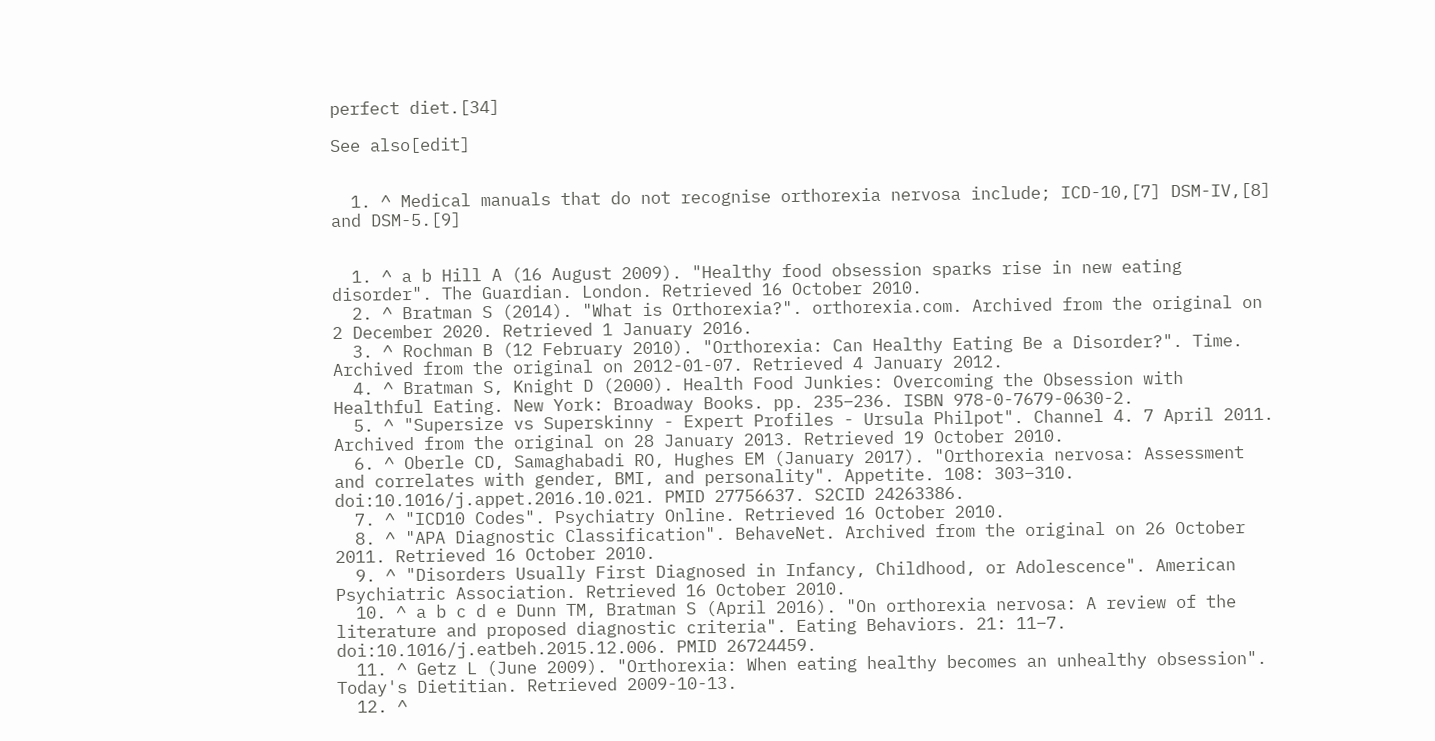perfect diet.[34]

See also[edit]


  1. ^ Medical manuals that do not recognise orthorexia nervosa include; ICD-10,[7] DSM-IV,[8] and DSM-5.[9]


  1. ^ a b Hill A (16 August 2009). "Healthy food obsession sparks rise in new eating disorder". The Guardian. London. Retrieved 16 October 2010.
  2. ^ Bratman S (2014). "What is Orthorexia?". orthorexia.com. Archived from the original on 2 December 2020. Retrieved 1 January 2016.
  3. ^ Rochman B (12 February 2010). "Orthorexia: Can Healthy Eating Be a Disorder?". Time. Archived from the original on 2012-01-07. Retrieved 4 January 2012.
  4. ^ Bratman S, Knight D (2000). Health Food Junkies: Overcoming the Obsession with Healthful Eating. New York: Broadway Books. pp. 235–236. ISBN 978-0-7679-0630-2.
  5. ^ "Supersize vs Superskinny - Expert Profiles - Ursula Philpot". Channel 4. 7 April 2011. Archived from the original on 28 January 2013. Retrieved 19 October 2010.
  6. ^ Oberle CD, Samaghabadi RO, Hughes EM (January 2017). "Orthorexia nervosa: Assessment and correlates with gender, BMI, and personality". Appetite. 108: 303–310. doi:10.1016/j.appet.2016.10.021. PMID 27756637. S2CID 24263386.
  7. ^ "ICD10 Codes". Psychiatry Online. Retrieved 16 October 2010.
  8. ^ "APA Diagnostic Classification". BehaveNet. Archived from the original on 26 October 2011. Retrieved 16 October 2010.
  9. ^ "Disorders Usually First Diagnosed in Infancy, Childhood, or Adolescence". American Psychiatric Association. Retrieved 16 October 2010.
  10. ^ a b c d e Dunn TM, Bratman S (April 2016). "On orthorexia nervosa: A review of the literature and proposed diagnostic criteria". Eating Behaviors. 21: 11–7. doi:10.1016/j.eatbeh.2015.12.006. PMID 26724459.
  11. ^ Getz L (June 2009). "Orthorexia: When eating healthy becomes an unhealthy obsession". Today's Dietitian. Retrieved 2009-10-13.
  12. ^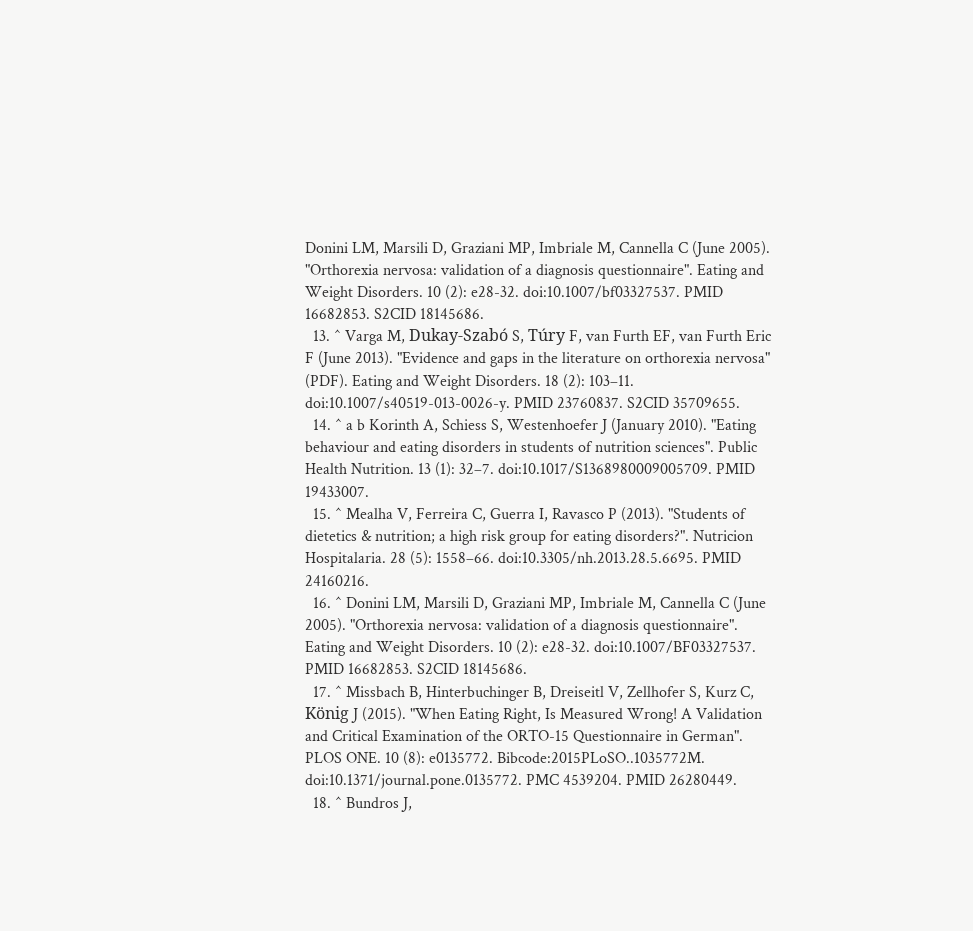Donini LM, Marsili D, Graziani MP, Imbriale M, Cannella C (June 2005). "Orthorexia nervosa: validation of a diagnosis questionnaire". Eating and Weight Disorders. 10 (2): e28-32. doi:10.1007/bf03327537. PMID 16682853. S2CID 18145686.
  13. ^ Varga M, Dukay-Szabó S, Túry F, van Furth EF, van Furth Eric F (June 2013). "Evidence and gaps in the literature on orthorexia nervosa" (PDF). Eating and Weight Disorders. 18 (2): 103–11. doi:10.1007/s40519-013-0026-y. PMID 23760837. S2CID 35709655.
  14. ^ a b Korinth A, Schiess S, Westenhoefer J (January 2010). "Eating behaviour and eating disorders in students of nutrition sciences". Public Health Nutrition. 13 (1): 32–7. doi:10.1017/S1368980009005709. PMID 19433007.
  15. ^ Mealha V, Ferreira C, Guerra I, Ravasco P (2013). "Students of dietetics & nutrition; a high risk group for eating disorders?". Nutricion Hospitalaria. 28 (5): 1558–66. doi:10.3305/nh.2013.28.5.6695. PMID 24160216.
  16. ^ Donini LM, Marsili D, Graziani MP, Imbriale M, Cannella C (June 2005). "Orthorexia nervosa: validation of a diagnosis questionnaire". Eating and Weight Disorders. 10 (2): e28-32. doi:10.1007/BF03327537. PMID 16682853. S2CID 18145686.
  17. ^ Missbach B, Hinterbuchinger B, Dreiseitl V, Zellhofer S, Kurz C, König J (2015). "When Eating Right, Is Measured Wrong! A Validation and Critical Examination of the ORTO-15 Questionnaire in German". PLOS ONE. 10 (8): e0135772. Bibcode:2015PLoSO..1035772M. doi:10.1371/journal.pone.0135772. PMC 4539204. PMID 26280449.
  18. ^ Bundros J,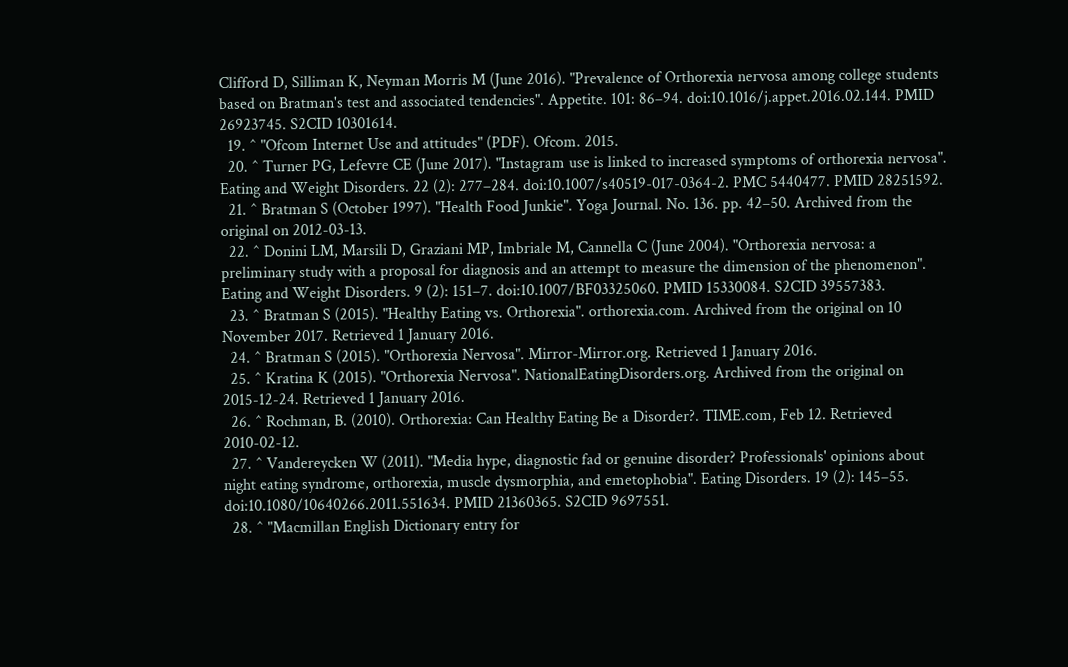Clifford D, Silliman K, Neyman Morris M (June 2016). "Prevalence of Orthorexia nervosa among college students based on Bratman's test and associated tendencies". Appetite. 101: 86–94. doi:10.1016/j.appet.2016.02.144. PMID 26923745. S2CID 10301614.
  19. ^ "Ofcom Internet Use and attitudes" (PDF). Ofcom. 2015.
  20. ^ Turner PG, Lefevre CE (June 2017). "Instagram use is linked to increased symptoms of orthorexia nervosa". Eating and Weight Disorders. 22 (2): 277–284. doi:10.1007/s40519-017-0364-2. PMC 5440477. PMID 28251592.
  21. ^ Bratman S (October 1997). "Health Food Junkie". Yoga Journal. No. 136. pp. 42–50. Archived from the original on 2012-03-13.
  22. ^ Donini LM, Marsili D, Graziani MP, Imbriale M, Cannella C (June 2004). "Orthorexia nervosa: a preliminary study with a proposal for diagnosis and an attempt to measure the dimension of the phenomenon". Eating and Weight Disorders. 9 (2): 151–7. doi:10.1007/BF03325060. PMID 15330084. S2CID 39557383.
  23. ^ Bratman S (2015). "Healthy Eating vs. Orthorexia". orthorexia.com. Archived from the original on 10 November 2017. Retrieved 1 January 2016.
  24. ^ Bratman S (2015). "Orthorexia Nervosa". Mirror-Mirror.org. Retrieved 1 January 2016.
  25. ^ Kratina K (2015). "Orthorexia Nervosa". NationalEatingDisorders.org. Archived from the original on 2015-12-24. Retrieved 1 January 2016.
  26. ^ Rochman, B. (2010). Orthorexia: Can Healthy Eating Be a Disorder?. TIME.com, Feb 12. Retrieved 2010-02-12.
  27. ^ Vandereycken W (2011). "Media hype, diagnostic fad or genuine disorder? Professionals' opinions about night eating syndrome, orthorexia, muscle dysmorphia, and emetophobia". Eating Disorders. 19 (2): 145–55. doi:10.1080/10640266.2011.551634. PMID 21360365. S2CID 9697551.
  28. ^ "Macmillan English Dictionary entry for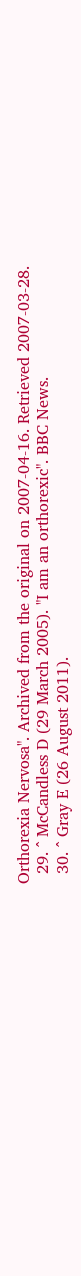Orthorexia Nervosa". Archived from the original on 2007-04-16. Retrieved 2007-03-28.
  29. ^ McCandless D (29 March 2005). "I am an orthorexic". BBC News.
  30. ^ Gray E (26 August 2011).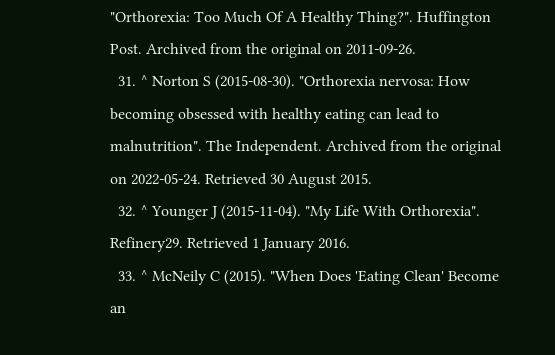"Orthorexia: Too Much Of A Healthy Thing?". Huffington Post. Archived from the original on 2011-09-26.
  31. ^ Norton S (2015-08-30). "Orthorexia nervosa: How becoming obsessed with healthy eating can lead to malnutrition". The Independent. Archived from the original on 2022-05-24. Retrieved 30 August 2015.
  32. ^ Younger J (2015-11-04). "My Life With Orthorexia". Refinery29. Retrieved 1 January 2016.
  33. ^ McNeily C (2015). "When Does 'Eating Clean' Become an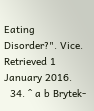Eating Disorder?". Vice. Retrieved 1 January 2016.
  34. ^ a b Brytek-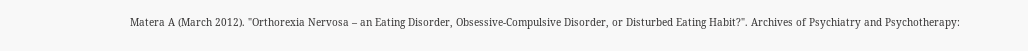Matera A (March 2012). "Orthorexia Nervosa – an Eating Disorder, Obsessive-Compulsive Disorder, or Disturbed Eating Habit?". Archives of Psychiatry and Psychotherapy: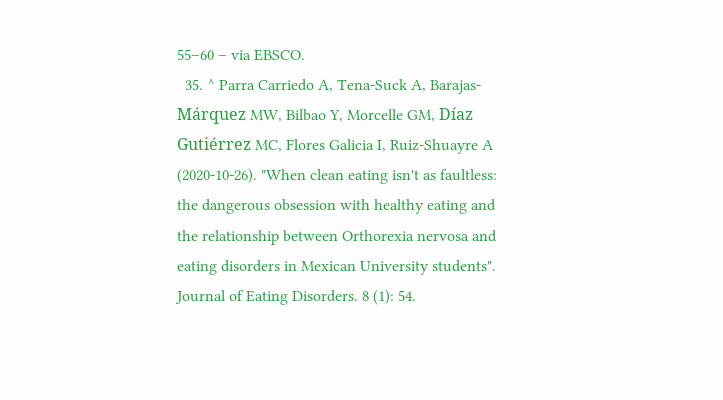55–60 – via EBSCO.
  35. ^ Parra Carriedo A, Tena-Suck A, Barajas-Márquez MW, Bilbao Y, Morcelle GM, Díaz Gutiérrez MC, Flores Galicia I, Ruiz-Shuayre A (2020-10-26). "When clean eating isn't as faultless: the dangerous obsession with healthy eating and the relationship between Orthorexia nervosa and eating disorders in Mexican University students". Journal of Eating Disorders. 8 (1): 54.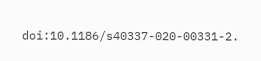doi:10.1186/s40337-020-00331-2.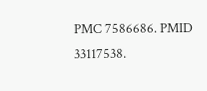PMC 7586686. PMID 33117538.